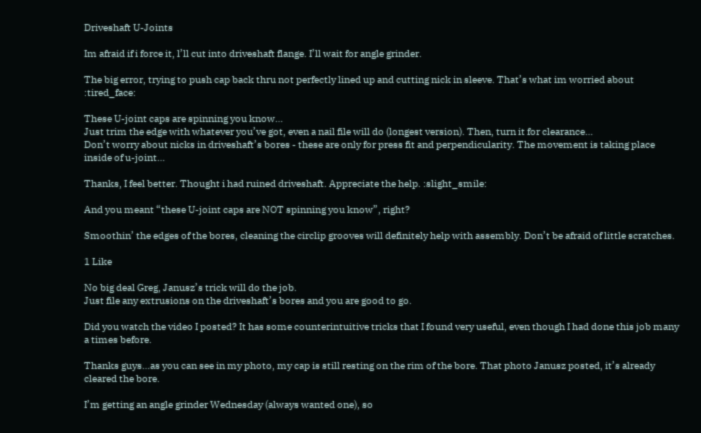Driveshaft U-Joints

Im afraid if i force it, l’ll cut into driveshaft flange. I’ll wait for angle grinder.

The big error, trying to push cap back thru not perfectly lined up and cutting nick in sleeve. That’s what im worried about :tired_face:

These U-joint caps are spinning you know…
Just trim the edge with whatever you’ve got, even a nail file will do (longest version). Then, turn it for clearance…
Don’t worry about nicks in driveshaft’s bores - these are only for press fit and perpendicularity. The movement is taking place inside of u-joint…

Thanks, I feel better. Thought i had ruined driveshaft. Appreciate the help. :slight_smile:

And you meant “these U-joint caps are NOT spinning you know”, right?

Smoothin’ the edges of the bores, cleaning the circlip grooves will definitely help with assembly. Don’t be afraid of little scratches.

1 Like

No big deal Greg, Janusz’s trick will do the job.
Just file any extrusions on the driveshaft’s bores and you are good to go.

Did you watch the video I posted? It has some counterintuitive tricks that I found very useful, even though I had done this job many a times before.

Thanks guys…as you can see in my photo, my cap is still resting on the rim of the bore. That photo Janusz posted, it’s already cleared the bore.

I’m getting an angle grinder Wednesday (always wanted one), so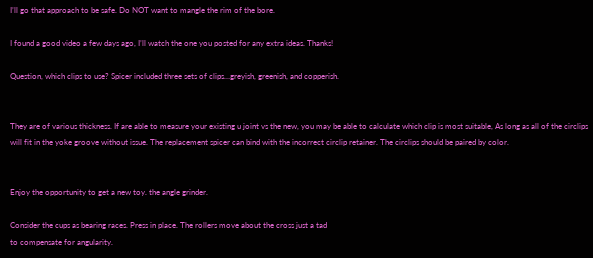I’ll go that approach to be safe. Do NOT want to mangle the rim of the bore.

I found a good video a few days ago, I’ll watch the one you posted for any extra ideas. Thanks!

Question, which clips to use? Spicer included three sets of clips…greyish, greenish, and copperish.


They are of various thickness. If are able to measure your existing u joint vs the new, you may be able to calculate which clip is most suitable, As long as all of the circlips will fit in the yoke groove without issue. The replacement spicer can bind with the incorrect circlip retainer. The circlips should be paired by color.


Enjoy the opportunity to get a new toy. the angle grinder.

Consider the cups as bearing races. Press in place. The rollers move about the cross just a tad
to compensate for angularity.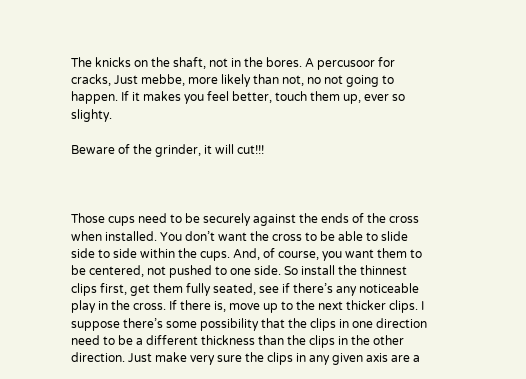The knicks on the shaft, not in the bores. A percusoor for cracks, Just mebbe, more likely than not, no not going to happen. If it makes you feel better, touch them up, ever so slighty.

Beware of the grinder, it will cut!!!



Those cups need to be securely against the ends of the cross when installed. You don’t want the cross to be able to slide side to side within the cups. And, of course, you want them to be centered, not pushed to one side. So install the thinnest clips first, get them fully seated, see if there’s any noticeable play in the cross. If there is, move up to the next thicker clips. I suppose there’s some possibility that the clips in one direction need to be a different thickness than the clips in the other direction. Just make very sure the clips in any given axis are a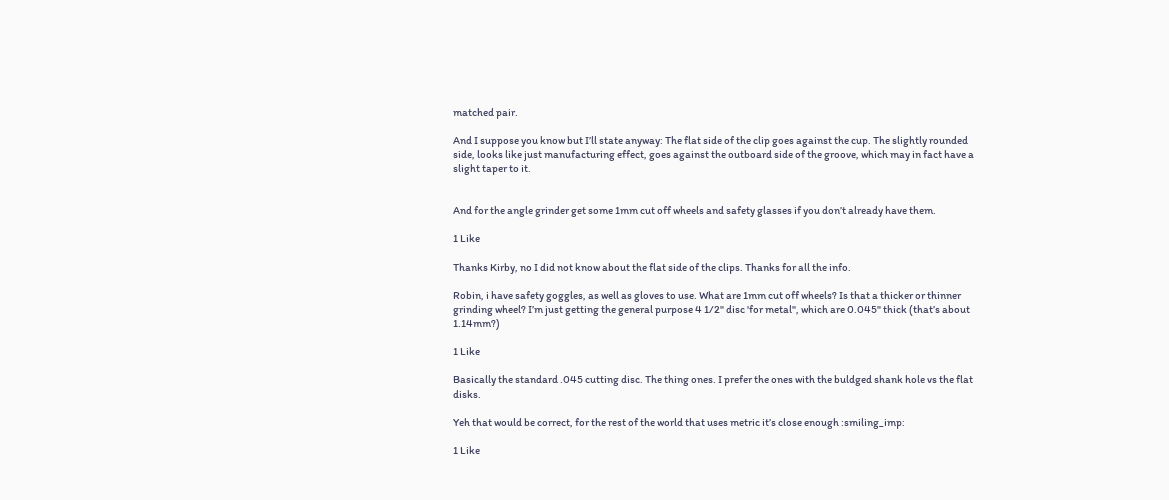matched pair.

And I suppose you know but I’ll state anyway: The flat side of the clip goes against the cup. The slightly rounded side, looks like just manufacturing effect, goes against the outboard side of the groove, which may in fact have a slight taper to it.


And for the angle grinder get some 1mm cut off wheels and safety glasses if you don’t already have them.

1 Like

Thanks Kirby, no I did not know about the flat side of the clips. Thanks for all the info.

Robin, i have safety goggles, as well as gloves to use. What are 1mm cut off wheels? Is that a thicker or thinner grinding wheel? I’m just getting the general purpose 4 1/2" disc 'for metal", which are 0.045" thick (that’s about 1.14mm?)

1 Like

Basically the standard .045 cutting disc. The thing ones. I prefer the ones with the buldged shank hole vs the flat disks.

Yeh that would be correct, for the rest of the world that uses metric it’s close enough :smiling_imp:

1 Like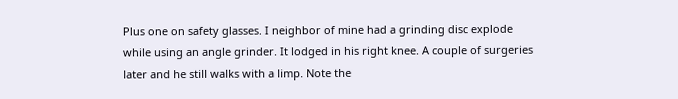Plus one on safety glasses. I neighbor of mine had a grinding disc explode while using an angle grinder. It lodged in his right knee. A couple of surgeries later and he still walks with a limp. Note the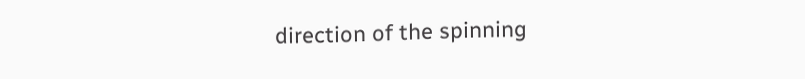direction of the spinning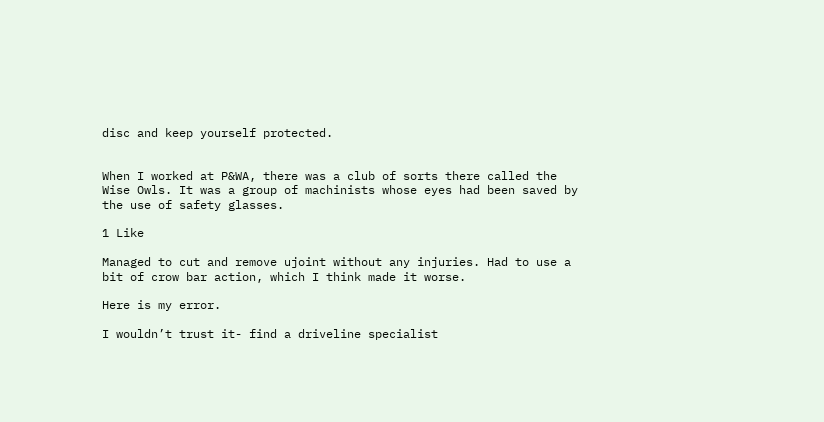disc and keep yourself protected.


When I worked at P&WA, there was a club of sorts there called the Wise Owls. It was a group of machinists whose eyes had been saved by the use of safety glasses.

1 Like

Managed to cut and remove ujoint without any injuries. Had to use a bit of crow bar action, which I think made it worse.

Here is my error.

I wouldn’t trust it- find a driveline specialist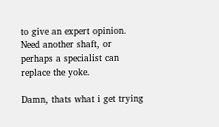to give an expert opinion. Need another shaft, or perhaps a specialist can replace the yoke.

Damn, thats what i get trying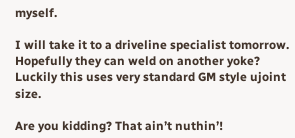myself.

I will take it to a driveline specialist tomorrow. Hopefully they can weld on another yoke? Luckily this uses very standard GM style ujoint size.

Are you kidding? That ain’t nuthin’!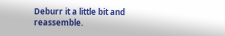Deburr it a little bit and reassemble.